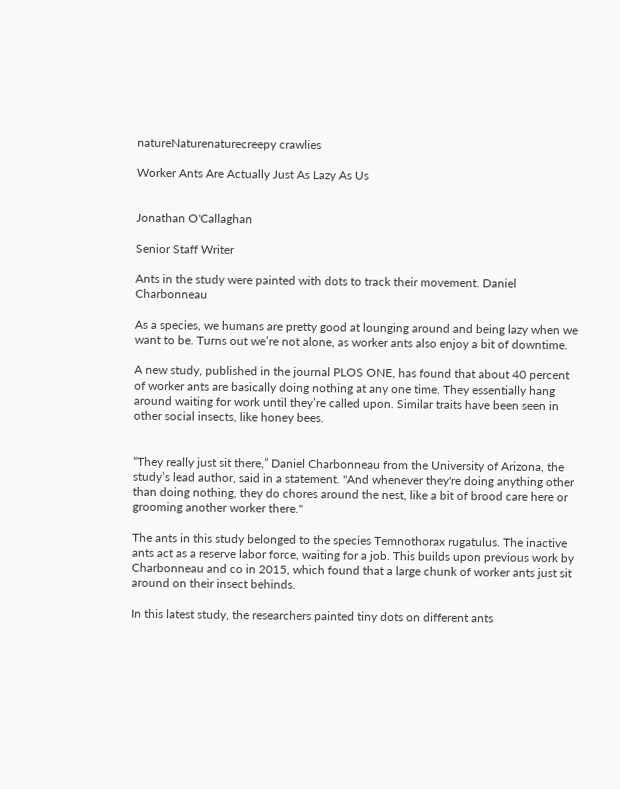natureNaturenaturecreepy crawlies

Worker Ants Are Actually Just As Lazy As Us


Jonathan O'Callaghan

Senior Staff Writer

Ants in the study were painted with dots to track their movement. Daniel Charbonneau

As a species, we humans are pretty good at lounging around and being lazy when we want to be. Turns out we’re not alone, as worker ants also enjoy a bit of downtime.

A new study, published in the journal PLOS ONE, has found that about 40 percent of worker ants are basically doing nothing at any one time. They essentially hang around waiting for work until they’re called upon. Similar traits have been seen in other social insects, like honey bees.


“They really just sit there,” Daniel Charbonneau from the University of Arizona, the study’s lead author, said in a statement. "And whenever they're doing anything other than doing nothing, they do chores around the nest, like a bit of brood care here or grooming another worker there."

The ants in this study belonged to the species Temnothorax rugatulus. The inactive ants act as a reserve labor force, waiting for a job. This builds upon previous work by Charbonneau and co in 2015, which found that a large chunk of worker ants just sit around on their insect behinds.

In this latest study, the researchers painted tiny dots on different ants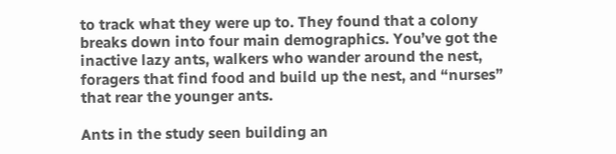to track what they were up to. They found that a colony breaks down into four main demographics. You’ve got the inactive lazy ants, walkers who wander around the nest, foragers that find food and build up the nest, and “nurses” that rear the younger ants.

Ants in the study seen building an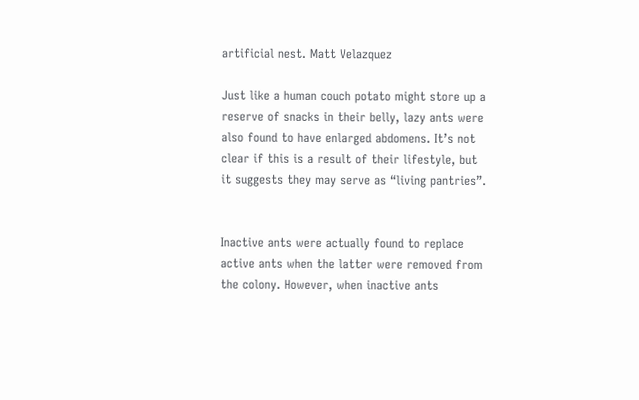artificial nest. Matt Velazquez

Just like a human couch potato might store up a reserve of snacks in their belly, lazy ants were also found to have enlarged abdomens. It’s not clear if this is a result of their lifestyle, but it suggests they may serve as “living pantries”.


Inactive ants were actually found to replace active ants when the latter were removed from the colony. However, when inactive ants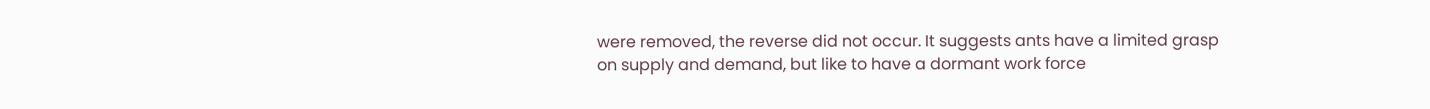were removed, the reverse did not occur. It suggests ants have a limited grasp on supply and demand, but like to have a dormant work force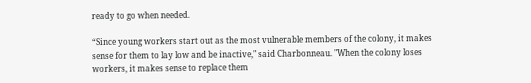ready to go when needed.

“Since young workers start out as the most vulnerable members of the colony, it makes sense for them to lay low and be inactive," said Charbonneau. "When the colony loses workers, it makes sense to replace them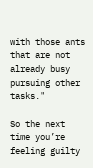with those ants that are not already busy pursuing other tasks."

So the next time you’re feeling guilty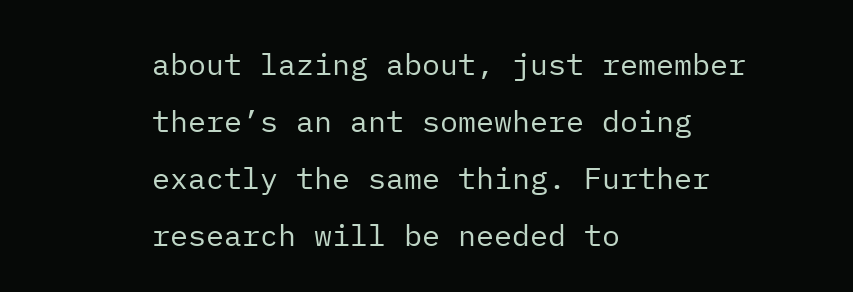about lazing about, just remember there’s an ant somewhere doing exactly the same thing. Further research will be needed to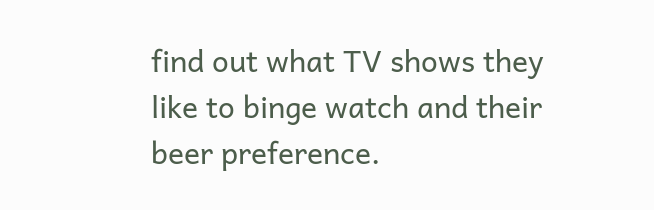find out what TV shows they like to binge watch and their beer preference.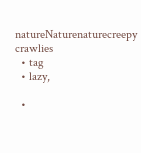natureNaturenaturecreepy crawlies
  • tag
  • lazy,

  •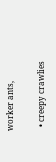worker ants,

  • creepy crawlies